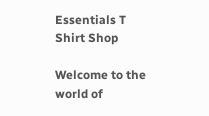Essentials T Shirt Shop

Welcome to the world of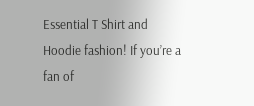Essential T Shirt and Hoodie fashion! If you’re a fan of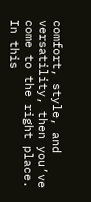comfort, style, and versatility, then you’ve come to the right place. In this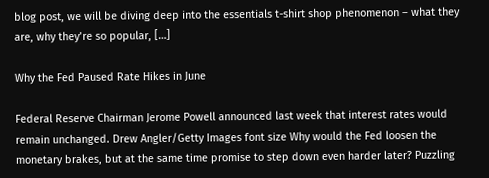blog post, we will be diving deep into the essentials t-shirt shop phenomenon – what they are, why they’re so popular, […]

Why the Fed Paused Rate Hikes in June

Federal Reserve Chairman Jerome Powell announced last week that interest rates would remain unchanged. Drew Angler/Getty Images font size Why would the Fed loosen the monetary brakes, but at the same time promise to step down even harder later? Puzzling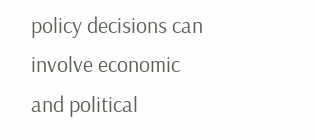policy decisions can involve economic and political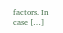factors. In case […]